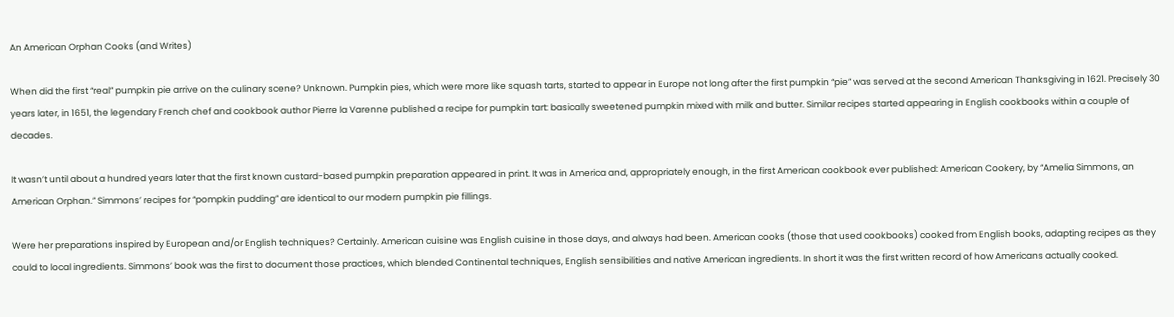An American Orphan Cooks (and Writes)

When did the first “real” pumpkin pie arrive on the culinary scene? Unknown. Pumpkin pies, which were more like squash tarts, started to appear in Europe not long after the first pumpkin “pie” was served at the second American Thanksgiving in 1621. Precisely 30 years later, in 1651, the legendary French chef and cookbook author Pierre la Varenne published a recipe for pumpkin tart: basically sweetened pumpkin mixed with milk and butter. Similar recipes started appearing in English cookbooks within a couple of decades.

It wasn’t until about a hundred years later that the first known custard-based pumpkin preparation appeared in print. It was in America and, appropriately enough, in the first American cookbook ever published: American Cookery, by “Amelia Simmons, an American Orphan.” Simmons’ recipes for “pompkin pudding” are identical to our modern pumpkin pie fillings.

Were her preparations inspired by European and/or English techniques? Certainly. American cuisine was English cuisine in those days, and always had been. American cooks (those that used cookbooks) cooked from English books, adapting recipes as they could to local ingredients. Simmons’ book was the first to document those practices, which blended Continental techniques, English sensibilities and native American ingredients. In short it was the first written record of how Americans actually cooked.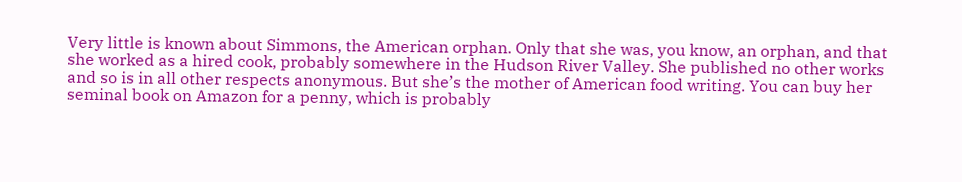Very little is known about Simmons, the American orphan. Only that she was, you know, an orphan, and that she worked as a hired cook, probably somewhere in the Hudson River Valley. She published no other works and so is in all other respects anonymous. But she’s the mother of American food writing. You can buy her seminal book on Amazon for a penny, which is probably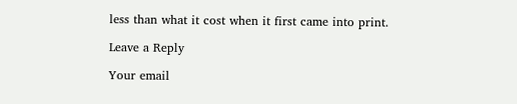less than what it cost when it first came into print.

Leave a Reply

Your email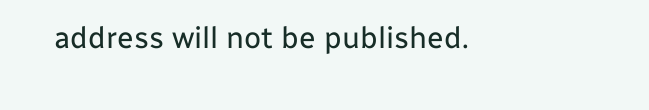address will not be published.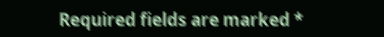Required fields are marked *